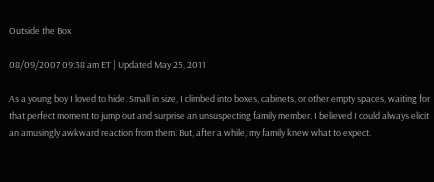Outside the Box

08/09/2007 09:38 am ET | Updated May 25, 2011

As a young boy I loved to hide. Small in size, I climbed into boxes, cabinets, or other empty spaces, waiting for that perfect moment to jump out and surprise an unsuspecting family member. I believed I could always elicit an amusingly awkward reaction from them. But, after a while, my family knew what to expect.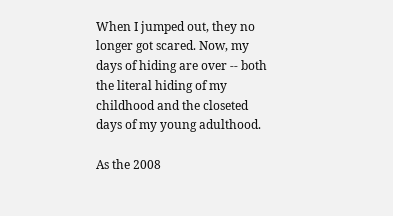When I jumped out, they no longer got scared. Now, my days of hiding are over -- both the literal hiding of my childhood and the closeted days of my young adulthood.

As the 2008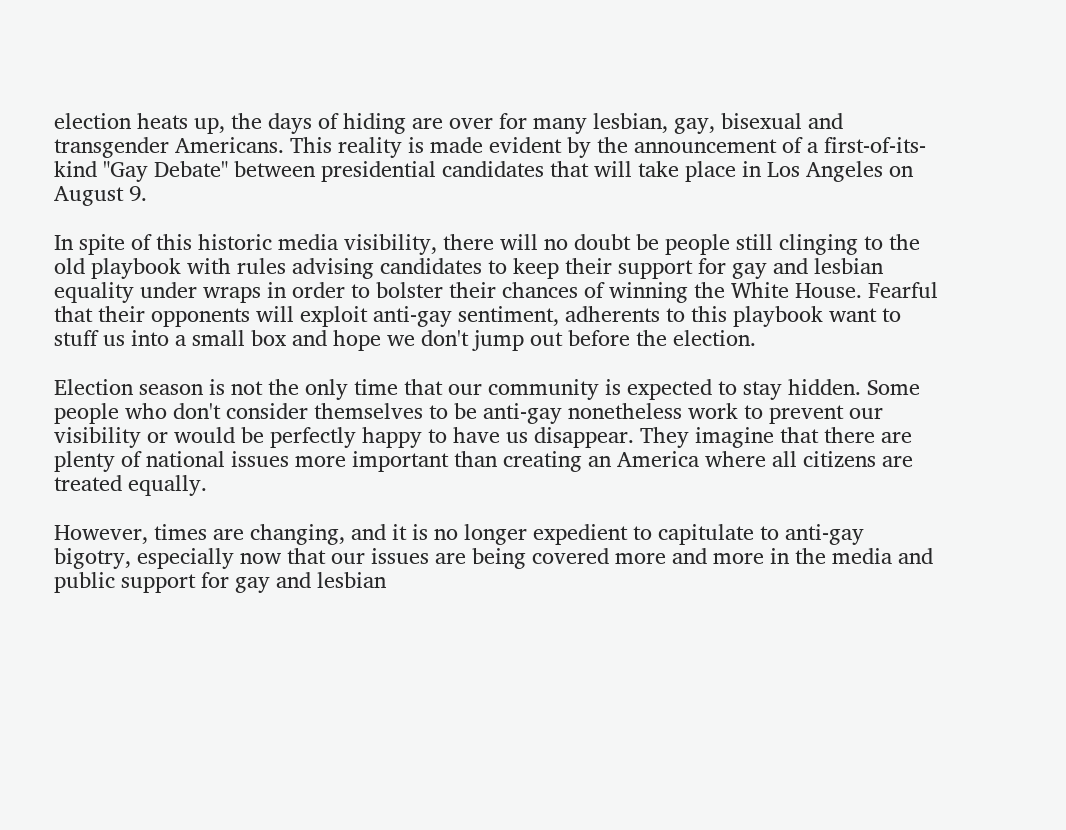election heats up, the days of hiding are over for many lesbian, gay, bisexual and transgender Americans. This reality is made evident by the announcement of a first-of-its-kind "Gay Debate" between presidential candidates that will take place in Los Angeles on August 9.

In spite of this historic media visibility, there will no doubt be people still clinging to the old playbook with rules advising candidates to keep their support for gay and lesbian equality under wraps in order to bolster their chances of winning the White House. Fearful that their opponents will exploit anti-gay sentiment, adherents to this playbook want to stuff us into a small box and hope we don't jump out before the election.

Election season is not the only time that our community is expected to stay hidden. Some people who don't consider themselves to be anti-gay nonetheless work to prevent our visibility or would be perfectly happy to have us disappear. They imagine that there are plenty of national issues more important than creating an America where all citizens are treated equally.

However, times are changing, and it is no longer expedient to capitulate to anti-gay bigotry, especially now that our issues are being covered more and more in the media and public support for gay and lesbian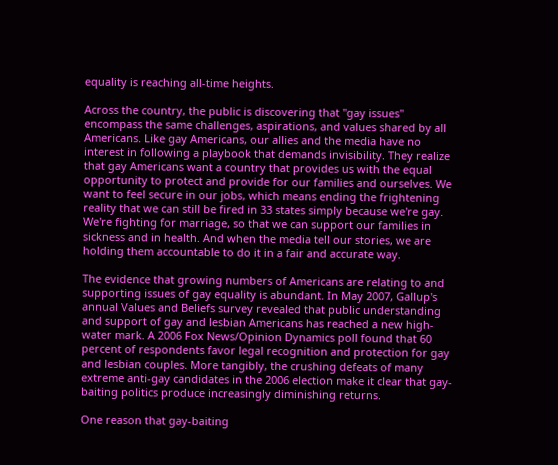equality is reaching all-time heights.

Across the country, the public is discovering that "gay issues" encompass the same challenges, aspirations, and values shared by all Americans. Like gay Americans, our allies and the media have no interest in following a playbook that demands invisibility. They realize that gay Americans want a country that provides us with the equal opportunity to protect and provide for our families and ourselves. We want to feel secure in our jobs, which means ending the frightening reality that we can still be fired in 33 states simply because we're gay. We're fighting for marriage, so that we can support our families in sickness and in health. And when the media tell our stories, we are holding them accountable to do it in a fair and accurate way.

The evidence that growing numbers of Americans are relating to and supporting issues of gay equality is abundant. In May 2007, Gallup's annual Values and Beliefs survey revealed that public understanding and support of gay and lesbian Americans has reached a new high-water mark. A 2006 Fox News/Opinion Dynamics poll found that 60 percent of respondents favor legal recognition and protection for gay and lesbian couples. More tangibly, the crushing defeats of many extreme anti-gay candidates in the 2006 election make it clear that gay-baiting politics produce increasingly diminishing returns.

One reason that gay-baiting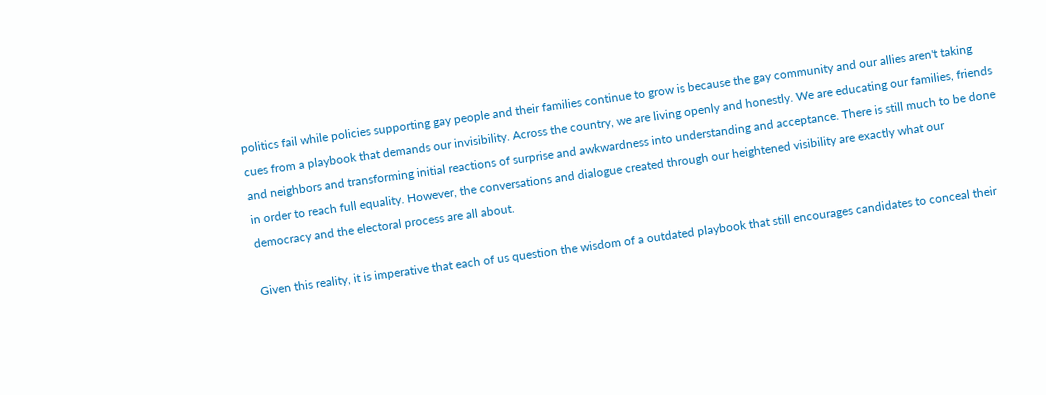politics fail while policies supporting gay people and their families continue to grow is because the gay community and our allies aren't taking cues from a playbook that demands our invisibility. Across the country, we are living openly and honestly. We are educating our families, friends and neighbors and transforming initial reactions of surprise and awkwardness into understanding and acceptance. There is still much to be done in order to reach full equality. However, the conversations and dialogue created through our heightened visibility are exactly what our democracy and the electoral process are all about.

Given this reality, it is imperative that each of us question the wisdom of a outdated playbook that still encourages candidates to conceal their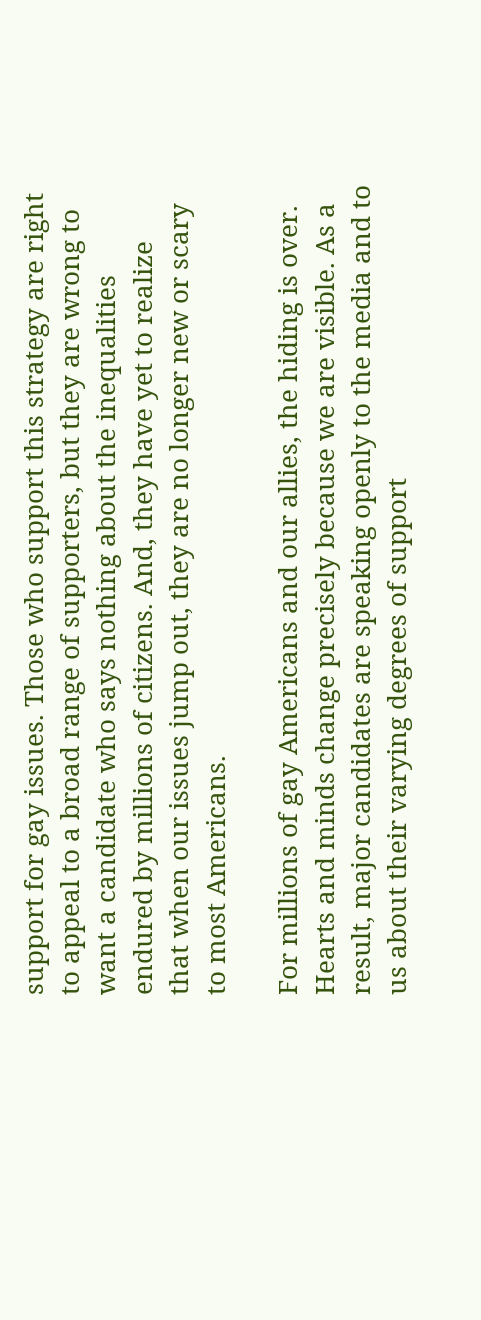support for gay issues. Those who support this strategy are right to appeal to a broad range of supporters, but they are wrong to want a candidate who says nothing about the inequalities endured by millions of citizens. And, they have yet to realize that when our issues jump out, they are no longer new or scary to most Americans.

For millions of gay Americans and our allies, the hiding is over. Hearts and minds change precisely because we are visible. As a result, major candidates are speaking openly to the media and to us about their varying degrees of support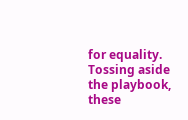for equality. Tossing aside the playbook, these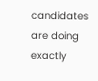candidates are doing exactly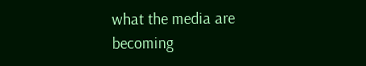what the media are becoming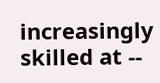increasingly skilled at --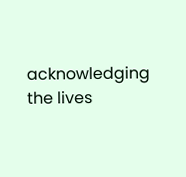acknowledging the lives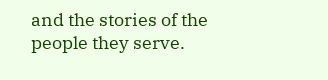and the stories of the people they serve.